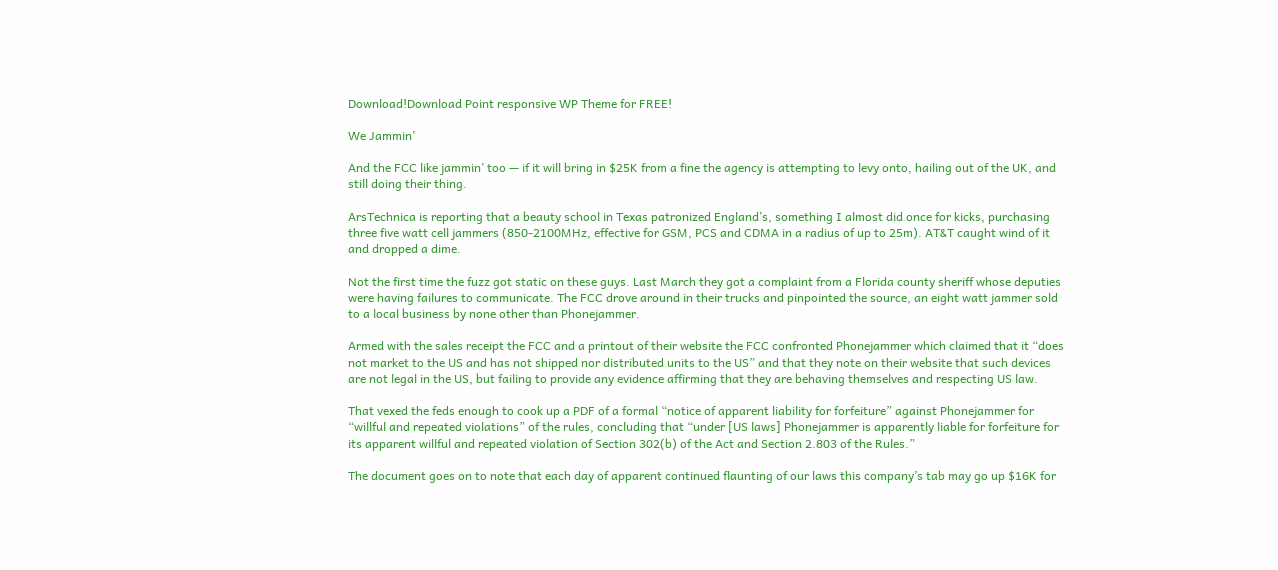Download!Download Point responsive WP Theme for FREE!

We Jammin’

And the FCC like jammin’ too — if it will bring in $25K from a fine the agency is attempting to levy onto, hailing out of the UK, and still doing their thing.

ArsTechnica is reporting that a beauty school in Texas patronized England’s, something I almost did once for kicks, purchasing three five watt cell jammers (850-2100MHz, effective for GSM, PCS and CDMA in a radius of up to 25m). AT&T caught wind of it and dropped a dime.

Not the first time the fuzz got static on these guys. Last March they got a complaint from a Florida county sheriff whose deputies were having failures to communicate. The FCC drove around in their trucks and pinpointed the source, an eight watt jammer sold to a local business by none other than Phonejammer.

Armed with the sales receipt the FCC and a printout of their website the FCC confronted Phonejammer which claimed that it “does not market to the US and has not shipped nor distributed units to the US” and that they note on their website that such devices are not legal in the US, but failing to provide any evidence affirming that they are behaving themselves and respecting US law.

That vexed the feds enough to cook up a PDF of a formal “notice of apparent liability for forfeiture” against Phonejammer for “willful and repeated violations” of the rules, concluding that “under [US laws] Phonejammer is apparently liable for forfeiture for its apparent willful and repeated violation of Section 302(b) of the Act and Section 2.803 of the Rules.”

The document goes on to note that each day of apparent continued flaunting of our laws this company’s tab may go up $16K for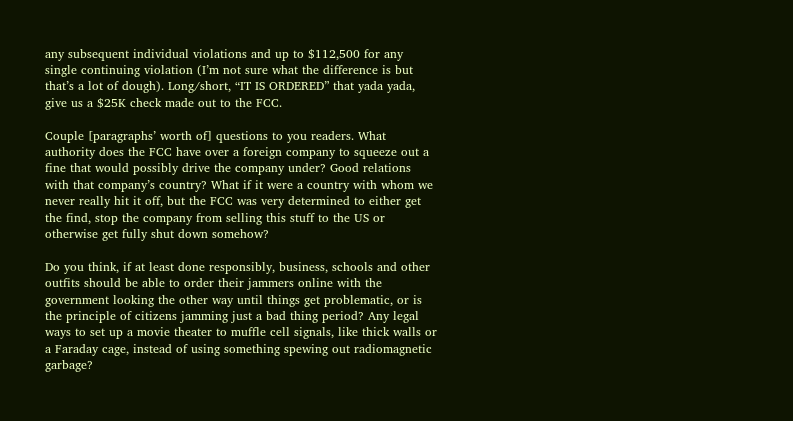any subsequent individual violations and up to $112,500 for any single continuing violation (I’m not sure what the difference is but that’s a lot of dough). Long/short, “IT IS ORDERED” that yada yada, give us a $25K check made out to the FCC.

Couple [paragraphs’ worth of] questions to you readers. What authority does the FCC have over a foreign company to squeeze out a fine that would possibly drive the company under? Good relations with that company’s country? What if it were a country with whom we never really hit it off, but the FCC was very determined to either get the find, stop the company from selling this stuff to the US or otherwise get fully shut down somehow?

Do you think, if at least done responsibly, business, schools and other outfits should be able to order their jammers online with the government looking the other way until things get problematic, or is the principle of citizens jamming just a bad thing period? Any legal ways to set up a movie theater to muffle cell signals, like thick walls or a Faraday cage, instead of using something spewing out radiomagnetic garbage?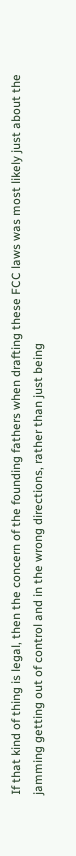If that kind of thing is legal, then the concern of the founding fathers when drafting these FCC laws was most likely just about the jamming getting out of control and in the wrong directions, rather than just being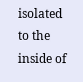isolated to the inside of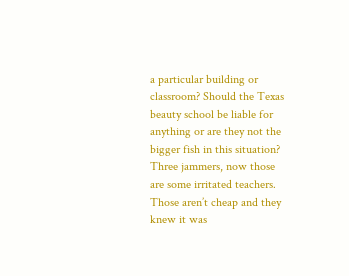a particular building or classroom? Should the Texas beauty school be liable for anything or are they not the bigger fish in this situation? Three jammers, now those are some irritated teachers. Those aren’t cheap and they knew it was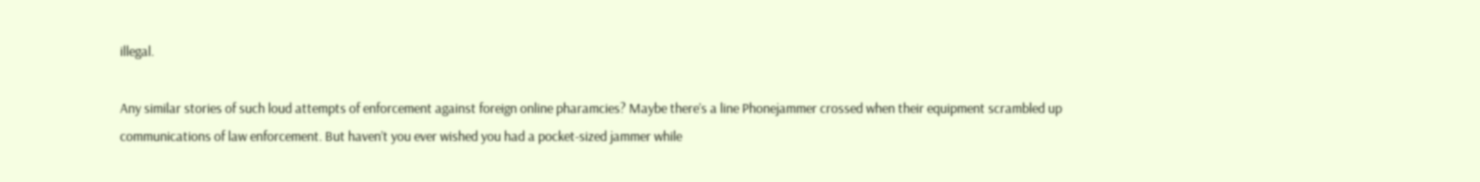illegal.

Any similar stories of such loud attempts of enforcement against foreign online pharamcies? Maybe there’s a line Phonejammer crossed when their equipment scrambled up communications of law enforcement. But haven’t you ever wished you had a pocket-sized jammer while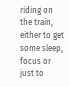riding on the train, either to get some sleep, focus or just to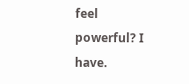feel powerful? I have.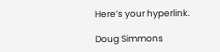Here’s your hyperlink.

Doug Simmons